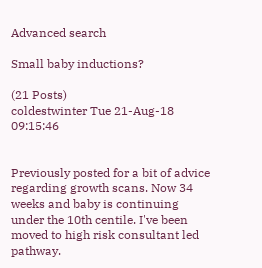Advanced search

Small baby inductions?

(21 Posts)
coldestwinter Tue 21-Aug-18 09:15:46


Previously posted for a bit of advice regarding growth scans. Now 34 weeks and baby is continuing under the 10th centile. I've been moved to high risk consultant led pathway.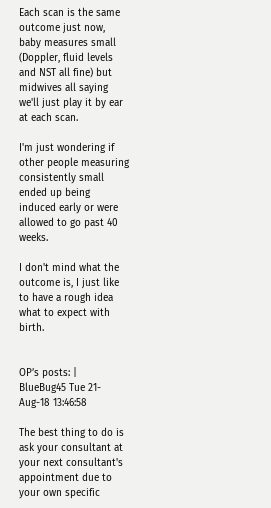Each scan is the same outcome just now, baby measures small (Doppler, fluid levels and NST all fine) but midwives all saying we'll just play it by ear at each scan.

I'm just wondering if other people measuring consistently small ended up being induced early or were allowed to go past 40 weeks.

I don't mind what the outcome is, I just like to have a rough idea what to expect with birth.


OP’s posts: |
BlueBug45 Tue 21-Aug-18 13:46:58

The best thing to do is ask your consultant at your next consultant's appointment due to your own specific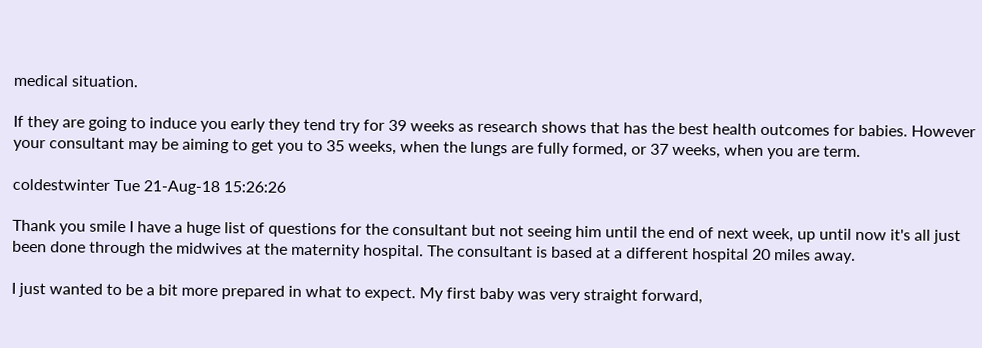medical situation.

If they are going to induce you early they tend try for 39 weeks as research shows that has the best health outcomes for babies. However your consultant may be aiming to get you to 35 weeks, when the lungs are fully formed, or 37 weeks, when you are term.

coldestwinter Tue 21-Aug-18 15:26:26

Thank you smile I have a huge list of questions for the consultant but not seeing him until the end of next week, up until now it's all just been done through the midwives at the maternity hospital. The consultant is based at a different hospital 20 miles away.

I just wanted to be a bit more prepared in what to expect. My first baby was very straight forward,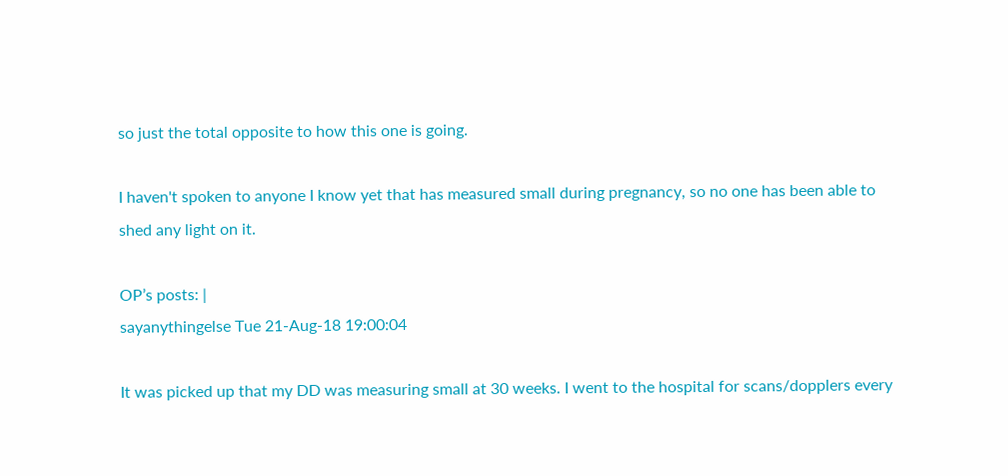so just the total opposite to how this one is going.

I haven't spoken to anyone I know yet that has measured small during pregnancy, so no one has been able to shed any light on it.

OP’s posts: |
sayanythingelse Tue 21-Aug-18 19:00:04

It was picked up that my DD was measuring small at 30 weeks. I went to the hospital for scans/dopplers every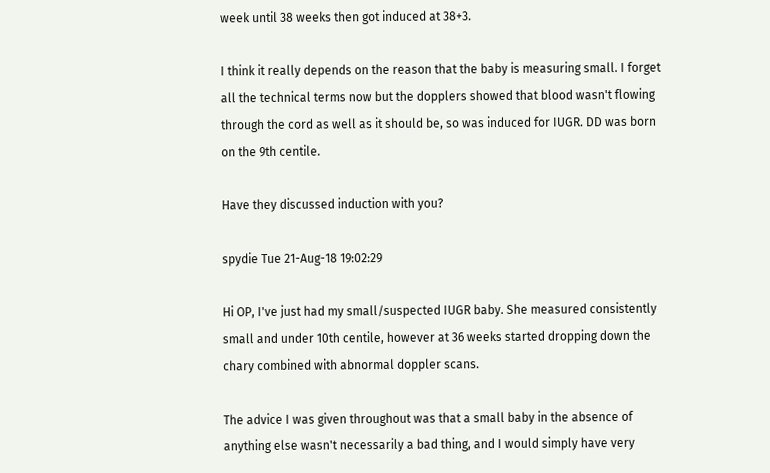week until 38 weeks then got induced at 38+3.

I think it really depends on the reason that the baby is measuring small. I forget all the technical terms now but the dopplers showed that blood wasn't flowing through the cord as well as it should be, so was induced for IUGR. DD was born on the 9th centile.

Have they discussed induction with you?

spydie Tue 21-Aug-18 19:02:29

Hi OP, I've just had my small/suspected IUGR baby. She measured consistently small and under 10th centile, however at 36 weeks started dropping down the chary combined with abnormal doppler scans.

The advice I was given throughout was that a small baby in the absence of anything else wasn't necessarily a bad thing, and I would simply have very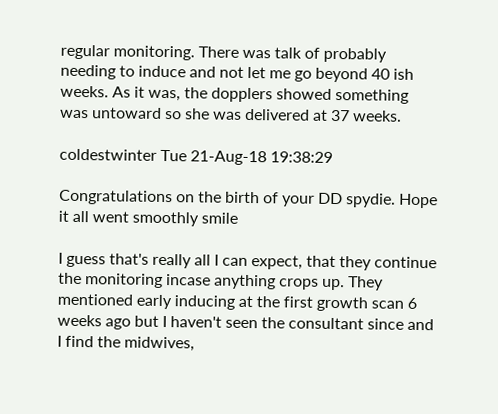regular monitoring. There was talk of probably needing to induce and not let me go beyond 40 ish weeks. As it was, the dopplers showed something was untoward so she was delivered at 37 weeks.

coldestwinter Tue 21-Aug-18 19:38:29

Congratulations on the birth of your DD spydie. Hope it all went smoothly smile

I guess that's really all I can expect, that they continue the monitoring incase anything crops up. They mentioned early inducing at the first growth scan 6 weeks ago but I haven't seen the consultant since and I find the midwives,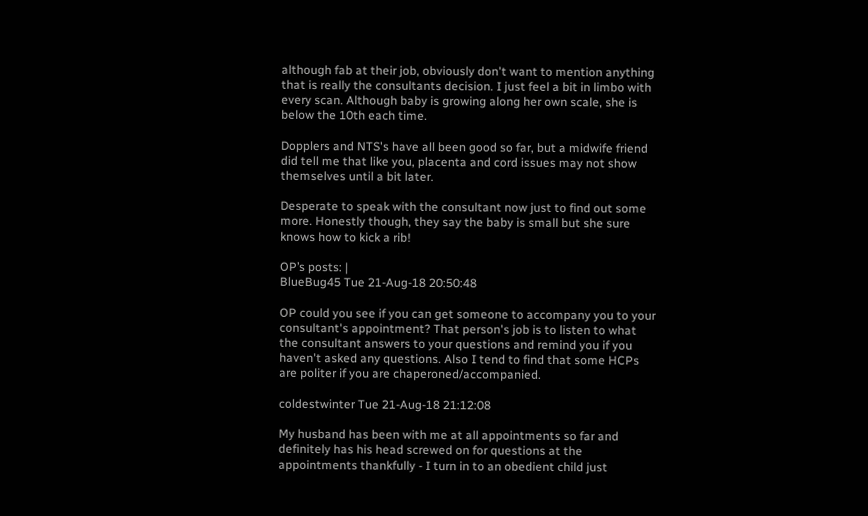although fab at their job, obviously don't want to mention anything that is really the consultants decision. I just feel a bit in limbo with every scan. Although baby is growing along her own scale, she is below the 10th each time.

Dopplers and NTS's have all been good so far, but a midwife friend did tell me that like you, placenta and cord issues may not show themselves until a bit later.

Desperate to speak with the consultant now just to find out some more. Honestly though, they say the baby is small but she sure knows how to kick a rib!

OP’s posts: |
BlueBug45 Tue 21-Aug-18 20:50:48

OP could you see if you can get someone to accompany you to your consultant's appointment? That person's job is to listen to what the consultant answers to your questions and remind you if you haven't asked any questions. Also I tend to find that some HCPs are politer if you are chaperoned/accompanied.

coldestwinter Tue 21-Aug-18 21:12:08

My husband has been with me at all appointments so far and definitely has his head screwed on for questions at the appointments thankfully - I turn in to an obedient child just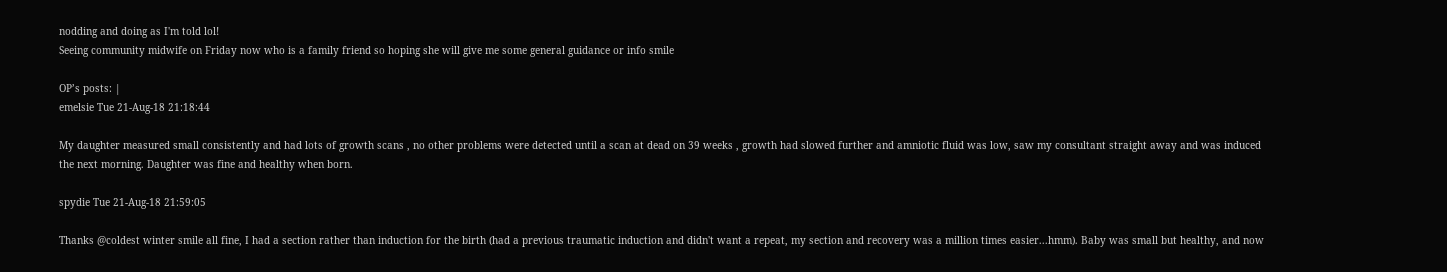nodding and doing as I'm told lol!
Seeing community midwife on Friday now who is a family friend so hoping she will give me some general guidance or info smile

OP’s posts: |
emelsie Tue 21-Aug-18 21:18:44

My daughter measured small consistently and had lots of growth scans , no other problems were detected until a scan at dead on 39 weeks , growth had slowed further and amniotic fluid was low, saw my consultant straight away and was induced the next morning. Daughter was fine and healthy when born.

spydie Tue 21-Aug-18 21:59:05

Thanks @coldest winter smile all fine, I had a section rather than induction for the birth (had a previous traumatic induction and didn't want a repeat, my section and recovery was a million times easier...hmm). Baby was small but healthy, and now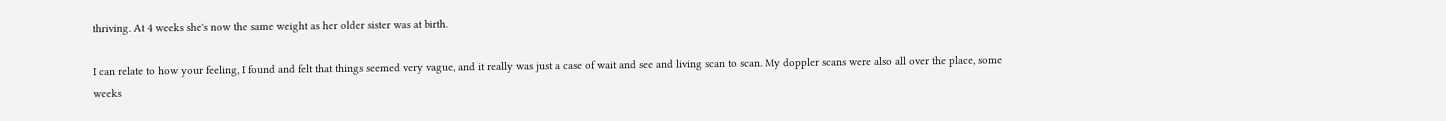thriving. At 4 weeks she's now the same weight as her older sister was at birth.

I can relate to how your feeling, I found and felt that things seemed very vague, and it really was just a case of wait and see and living scan to scan. My doppler scans were also all over the place, some weeks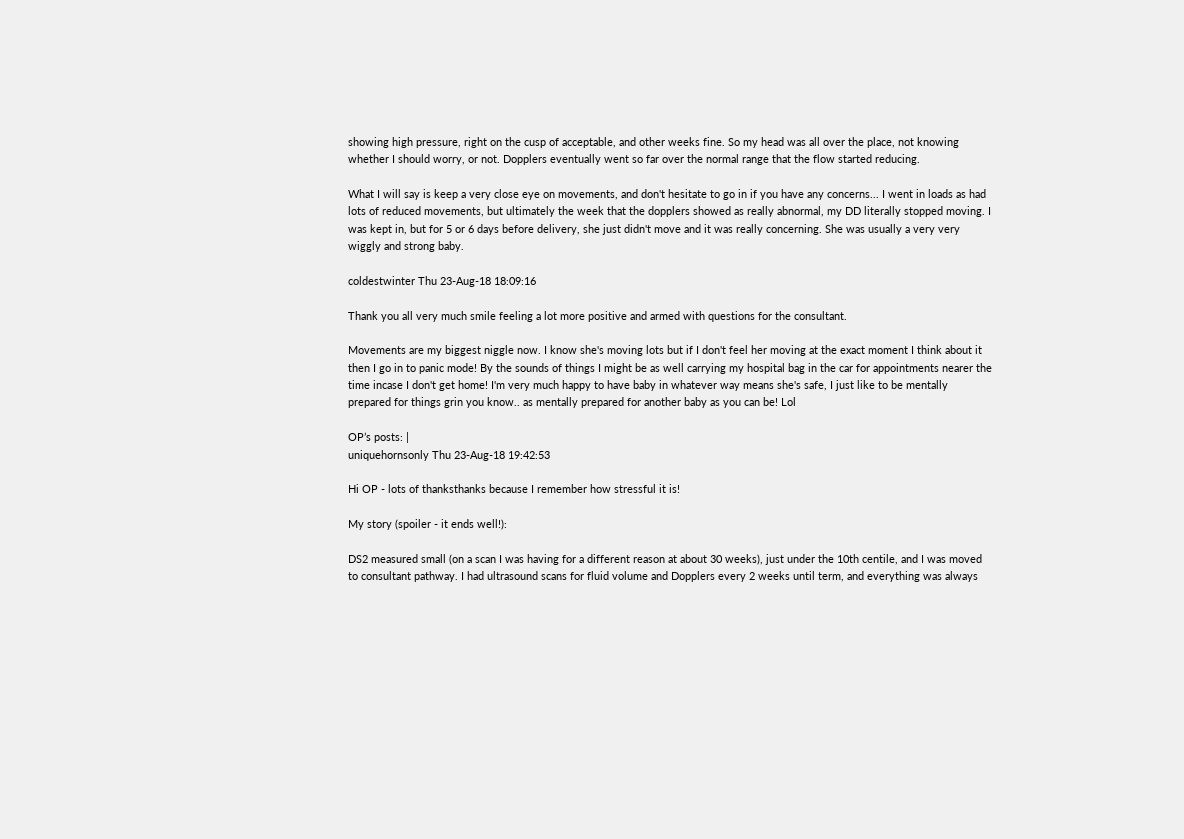showing high pressure, right on the cusp of acceptable, and other weeks fine. So my head was all over the place, not knowing whether I should worry, or not. Dopplers eventually went so far over the normal range that the flow started reducing.

What I will say is keep a very close eye on movements, and don't hesitate to go in if you have any concerns... I went in loads as had lots of reduced movements, but ultimately the week that the dopplers showed as really abnormal, my DD literally stopped moving. I was kept in, but for 5 or 6 days before delivery, she just didn't move and it was really concerning. She was usually a very very wiggly and strong baby.

coldestwinter Thu 23-Aug-18 18:09:16

Thank you all very much smile feeling a lot more positive and armed with questions for the consultant.

Movements are my biggest niggle now. I know she's moving lots but if I don't feel her moving at the exact moment I think about it then I go in to panic mode! By the sounds of things I might be as well carrying my hospital bag in the car for appointments nearer the time incase I don't get home! I'm very much happy to have baby in whatever way means she's safe, I just like to be mentally prepared for things grin you know.. as mentally prepared for another baby as you can be! Lol

OP’s posts: |
uniquehornsonly Thu 23-Aug-18 19:42:53

Hi OP - lots of thanksthanks because I remember how stressful it is!

My story (spoiler - it ends well!):

DS2 measured small (on a scan I was having for a different reason at about 30 weeks), just under the 10th centile, and I was moved to consultant pathway. I had ultrasound scans for fluid volume and Dopplers every 2 weeks until term, and everything was always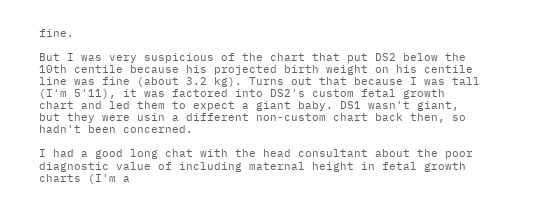fine.

But I was very suspicious of the chart that put DS2 below the 10th centile because his projected birth weight on his centile line was fine (about 3.2 kg). Turns out that because I was tall (I'm 5'11), it was factored into DS2's custom fetal growth chart and led them to expect a giant baby. DS1 wasn't giant, but they were usin a different non-custom chart back then, so hadn't been concerned.

I had a good long chat with the head consultant about the poor diagnostic value of including maternal height in fetal growth charts (I'm a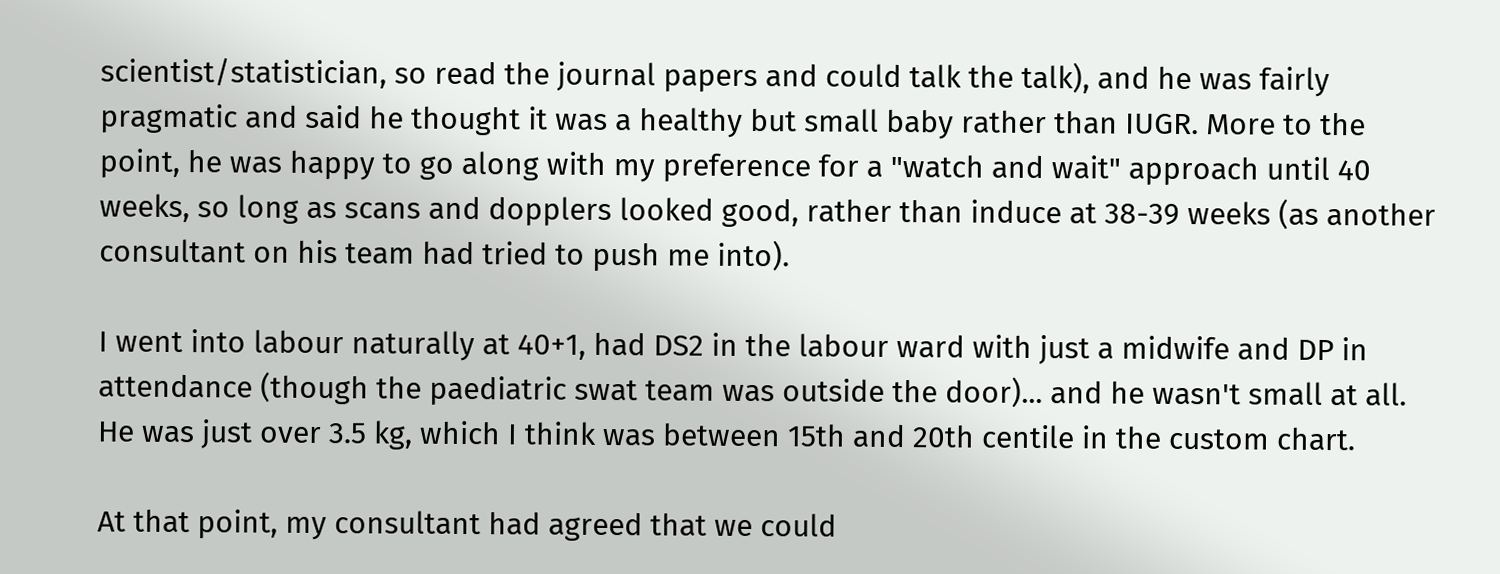scientist/statistician, so read the journal papers and could talk the talk), and he was fairly pragmatic and said he thought it was a healthy but small baby rather than IUGR. More to the point, he was happy to go along with my preference for a "watch and wait" approach until 40 weeks, so long as scans and dopplers looked good, rather than induce at 38-39 weeks (as another consultant on his team had tried to push me into).

I went into labour naturally at 40+1, had DS2 in the labour ward with just a midwife and DP in attendance (though the paediatric swat team was outside the door)... and he wasn't small at all. He was just over 3.5 kg, which I think was between 15th and 20th centile in the custom chart.

At that point, my consultant had agreed that we could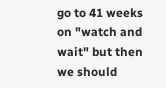go to 41 weeks on "watch and wait" but then we should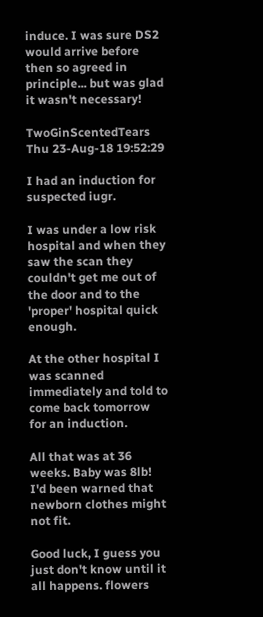induce. I was sure DS2 would arrive before then so agreed in principle... but was glad it wasn't necessary!

TwoGinScentedTears Thu 23-Aug-18 19:52:29

I had an induction for suspected iugr.

I was under a low risk hospital and when they saw the scan they couldn't get me out of the door and to the 'proper' hospital quick enough.

At the other hospital I was scanned immediately and told to come back tomorrow for an induction.

All that was at 36 weeks. Baby was 8lb! I'd been warned that newborn clothes might not fit.

Good luck, I guess you just don't know until it all happens. flowers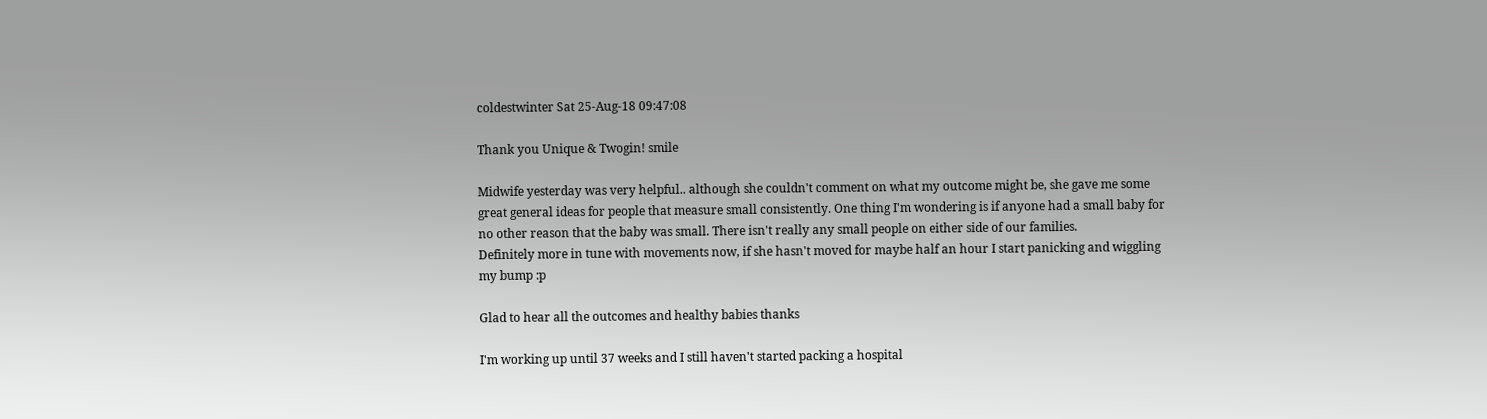coldestwinter Sat 25-Aug-18 09:47:08

Thank you Unique & Twogin! smile

Midwife yesterday was very helpful.. although she couldn't comment on what my outcome might be, she gave me some great general ideas for people that measure small consistently. One thing I'm wondering is if anyone had a small baby for no other reason that the baby was small. There isn't really any small people on either side of our families.
Definitely more in tune with movements now, if she hasn't moved for maybe half an hour I start panicking and wiggling my bump :p

Glad to hear all the outcomes and healthy babies thanks

I'm working up until 37 weeks and I still haven't started packing a hospital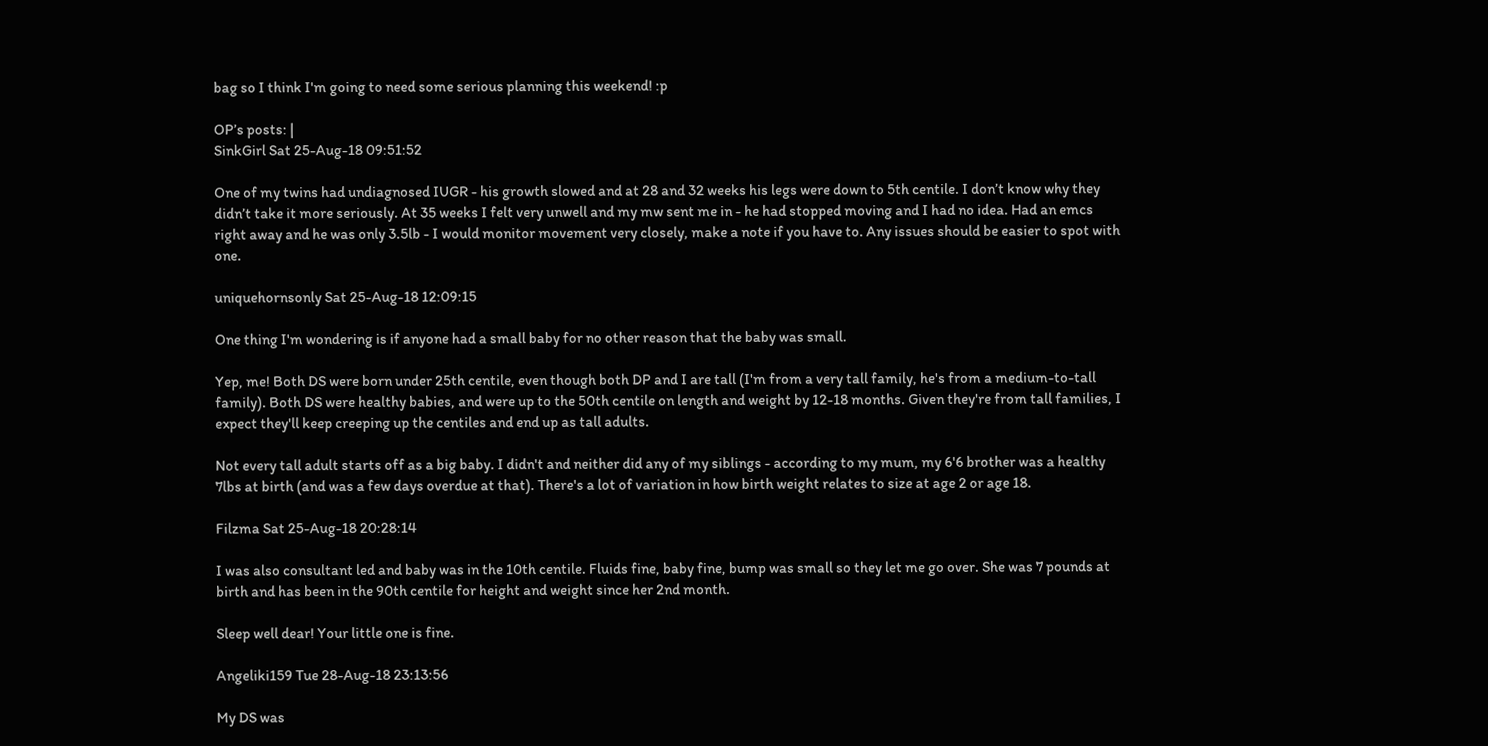bag so I think I'm going to need some serious planning this weekend! :p

OP’s posts: |
SinkGirl Sat 25-Aug-18 09:51:52

One of my twins had undiagnosed IUGR - his growth slowed and at 28 and 32 weeks his legs were down to 5th centile. I don’t know why they didn’t take it more seriously. At 35 weeks I felt very unwell and my mw sent me in - he had stopped moving and I had no idea. Had an emcs right away and he was only 3.5lb - I would monitor movement very closely, make a note if you have to. Any issues should be easier to spot with one.

uniquehornsonly Sat 25-Aug-18 12:09:15

One thing I'm wondering is if anyone had a small baby for no other reason that the baby was small.

Yep, me! Both DS were born under 25th centile, even though both DP and I are tall (I'm from a very tall family, he's from a medium-to-tall family). Both DS were healthy babies, and were up to the 50th centile on length and weight by 12-18 months. Given they're from tall families, I expect they'll keep creeping up the centiles and end up as tall adults.

Not every tall adult starts off as a big baby. I didn't and neither did any of my siblings - according to my mum, my 6'6 brother was a healthy 7lbs at birth (and was a few days overdue at that). There's a lot of variation in how birth weight relates to size at age 2 or age 18.

Filzma Sat 25-Aug-18 20:28:14

I was also consultant led and baby was in the 10th centile. Fluids fine, baby fine, bump was small so they let me go over. She was 7 pounds at birth and has been in the 90th centile for height and weight since her 2nd month.

Sleep well dear! Your little one is fine.

Angeliki159 Tue 28-Aug-18 23:13:56

My DS was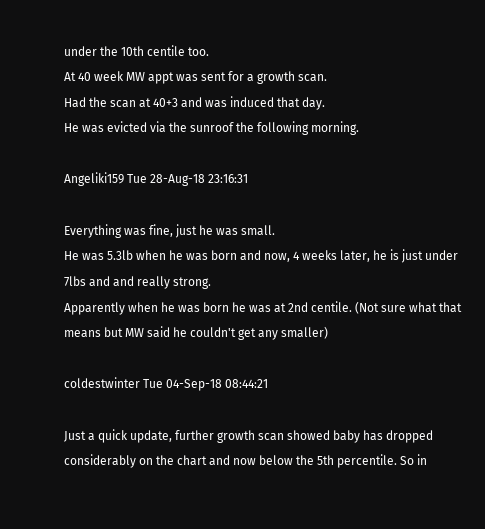under the 10th centile too.
At 40 week MW appt was sent for a growth scan.
Had the scan at 40+3 and was induced that day.
He was evicted via the sunroof the following morning.

Angeliki159 Tue 28-Aug-18 23:16:31

Everything was fine, just he was small.
He was 5.3lb when he was born and now, 4 weeks later, he is just under 7lbs and and really strong.
Apparently when he was born he was at 2nd centile. (Not sure what that means but MW said he couldn't get any smaller)

coldestwinter Tue 04-Sep-18 08:44:21

Just a quick update, further growth scan showed baby has dropped considerably on the chart and now below the 5th percentile. So in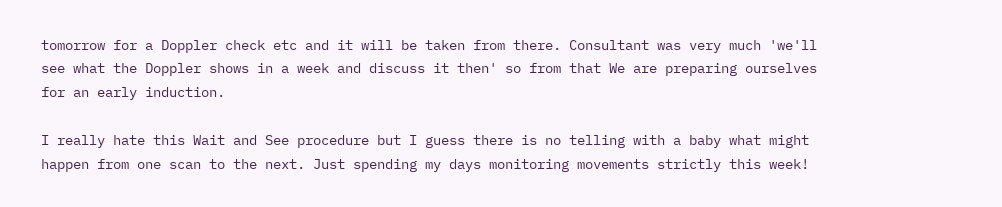tomorrow for a Doppler check etc and it will be taken from there. Consultant was very much 'we'll see what the Doppler shows in a week and discuss it then' so from that We are preparing ourselves for an early induction.

I really hate this Wait and See procedure but I guess there is no telling with a baby what might happen from one scan to the next. Just spending my days monitoring movements strictly this week!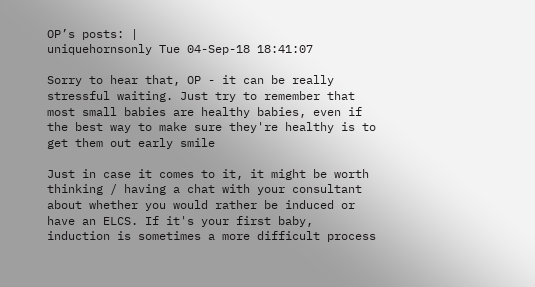OP’s posts: |
uniquehornsonly Tue 04-Sep-18 18:41:07

Sorry to hear that, OP - it can be really stressful waiting. Just try to remember that most small babies are healthy babies, even if the best way to make sure they're healthy is to get them out early smile

Just in case it comes to it, it might be worth thinking / having a chat with your consultant about whether you would rather be induced or have an ELCS. If it's your first baby, induction is sometimes a more difficult process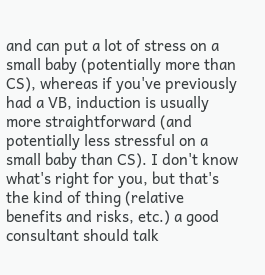and can put a lot of stress on a small baby (potentially more than CS), whereas if you've previously had a VB, induction is usually more straightforward (and potentially less stressful on a small baby than CS). I don't know what's right for you, but that's the kind of thing (relative benefits and risks, etc.) a good consultant should talk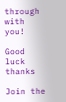through with you!

Good luck thanks

Join the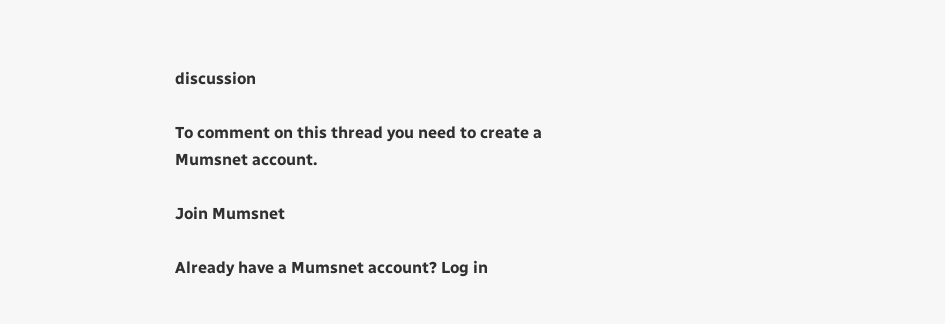discussion

To comment on this thread you need to create a Mumsnet account.

Join Mumsnet

Already have a Mumsnet account? Log in